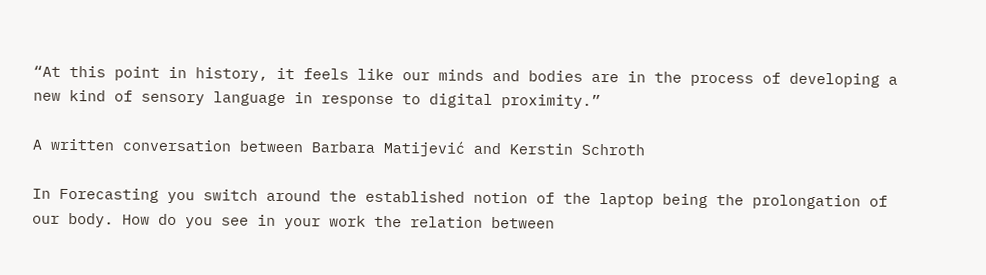“At this point in history, it feels like our minds and bodies are in the process of developing a new kind of sensory language in response to digital proximity.”

A written conversation between Barbara Matijević and Kerstin Schroth

In Forecasting you switch around the established notion of the laptop being the prolongation of our body. How do you see in your work the relation between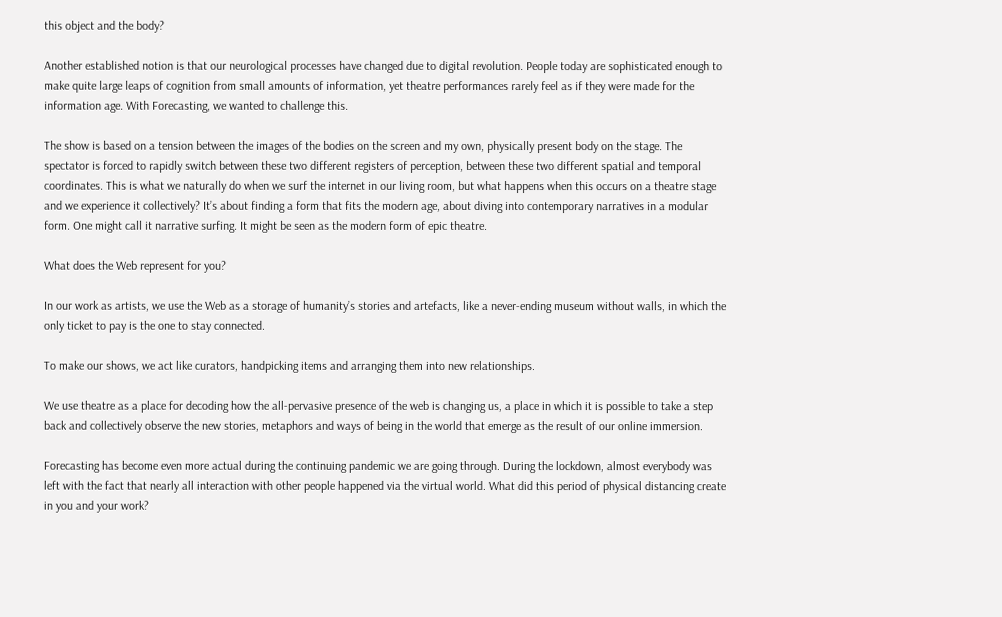this object and the body?

Another established notion is that our neurological processes have changed due to digital revolution. People today are sophisticated enough to make quite large leaps of cognition from small amounts of information, yet theatre performances rarely feel as if they were made for the information age. With Forecasting, we wanted to challenge this.

The show is based on a tension between the images of the bodies on the screen and my own, physically present body on the stage. The spectator is forced to rapidly switch between these two different registers of perception, between these two different spatial and temporal coordinates. This is what we naturally do when we surf the internet in our living room, but what happens when this occurs on a theatre stage and we experience it collectively? It’s about finding a form that fits the modern age, about diving into contemporary narratives in a modular form. One might call it narrative surfing. It might be seen as the modern form of epic theatre.

What does the Web represent for you?

In our work as artists, we use the Web as a storage of humanity’s stories and artefacts, like a never-ending museum without walls, in which the only ticket to pay is the one to stay connected.

To make our shows, we act like curators, handpicking items and arranging them into new relationships.

We use theatre as a place for decoding how the all-pervasive presence of the web is changing us, a place in which it is possible to take a step back and collectively observe the new stories, metaphors and ways of being in the world that emerge as the result of our online immersion.

Forecasting has become even more actual during the continuing pandemic we are going through. During the lockdown, almost everybody was left with the fact that nearly all interaction with other people happened via the virtual world. What did this period of physical distancing create in you and your work?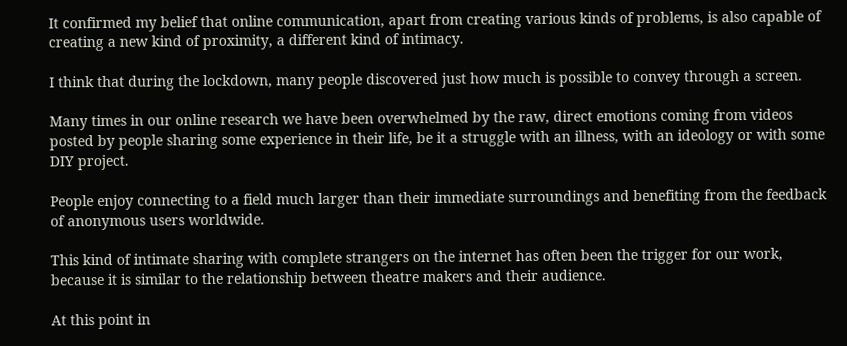It confirmed my belief that online communication, apart from creating various kinds of problems, is also capable of creating a new kind of proximity, a different kind of intimacy.

I think that during the lockdown, many people discovered just how much is possible to convey through a screen.

Many times in our online research we have been overwhelmed by the raw, direct emotions coming from videos posted by people sharing some experience in their life, be it a struggle with an illness, with an ideology or with some DIY project.

People enjoy connecting to a field much larger than their immediate surroundings and benefiting from the feedback of anonymous users worldwide.

This kind of intimate sharing with complete strangers on the internet has often been the trigger for our work, because it is similar to the relationship between theatre makers and their audience.

At this point in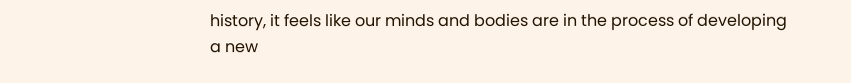history, it feels like our minds and bodies are in the process of developing a new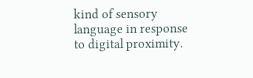kind of sensory language in response to digital proximity.